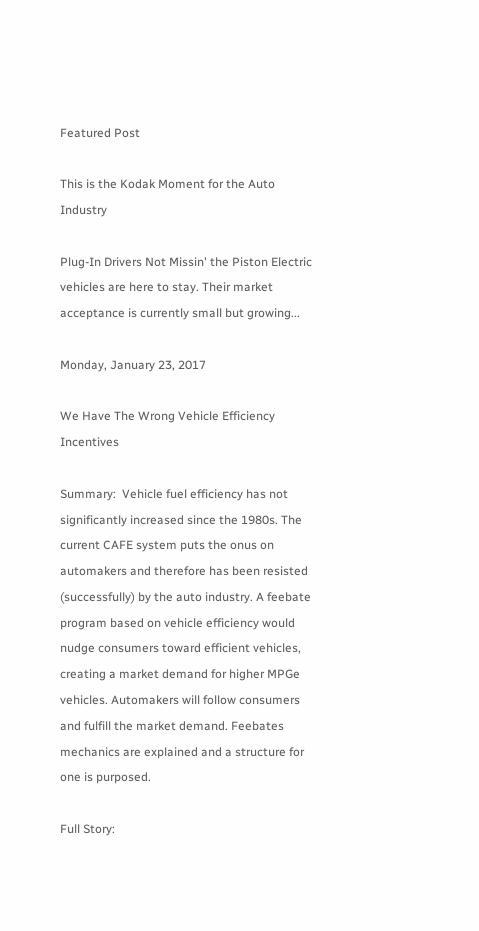Featured Post

This is the Kodak Moment for the Auto Industry

Plug-In Drivers Not Missin' the Piston Electric vehicles are here to stay. Their market acceptance is currently small but growing...

Monday, January 23, 2017

We Have The Wrong Vehicle Efficiency Incentives

Summary:  Vehicle fuel efficiency has not significantly increased since the 1980s. The current CAFE system puts the onus on automakers and therefore has been resisted (successfully) by the auto industry. A feebate program based on vehicle efficiency would nudge consumers toward efficient vehicles, creating a market demand for higher MPGe vehicles. Automakers will follow consumers and fulfill the market demand. Feebates mechanics are explained and a structure for one is purposed.

Full Story: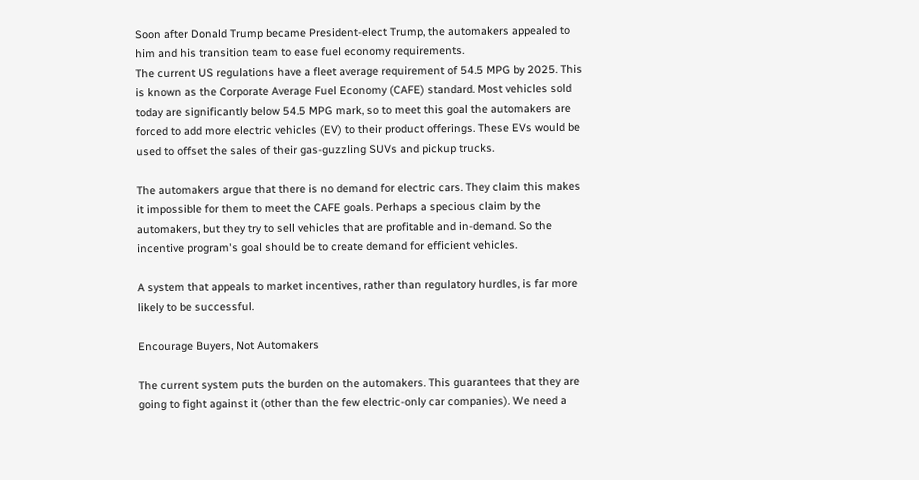Soon after Donald Trump became President-elect Trump, the automakers appealed to him and his transition team to ease fuel economy requirements.
The current US regulations have a fleet average requirement of 54.5 MPG by 2025. This is known as the Corporate Average Fuel Economy (CAFE) standard. Most vehicles sold today are significantly below 54.5 MPG mark, so to meet this goal the automakers are forced to add more electric vehicles (EV) to their product offerings. These EVs would be used to offset the sales of their gas-guzzling SUVs and pickup trucks.

The automakers argue that there is no demand for electric cars. They claim this makes it impossible for them to meet the CAFE goals. Perhaps a specious claim by the automakers, but they try to sell vehicles that are profitable and in-demand. So the incentive program's goal should be to create demand for efficient vehicles.

A system that appeals to market incentives, rather than regulatory hurdles, is far more likely to be successful.

Encourage Buyers, Not Automakers

The current system puts the burden on the automakers. This guarantees that they are going to fight against it (other than the few electric-only car companies). We need a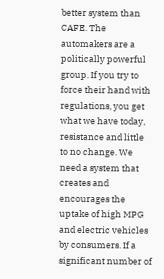better system than CAFE. The automakers are a politically powerful group. If you try to force their hand with regulations, you get what we have today, resistance and little to no change. We need a system that creates and encourages the uptake of high MPG and electric vehicles by consumers. If a significant number of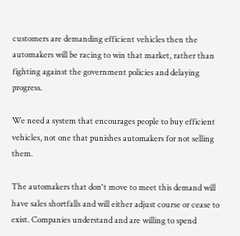customers are demanding efficient vehicles then the automakers will be racing to win that market, rather than fighting against the government policies and delaying progress.

We need a system that encourages people to buy efficient vehicles, not one that punishes automakers for not selling them.

The automakers that don't move to meet this demand will have sales shortfalls and will either adjust course or cease to exist. Companies understand and are willing to spend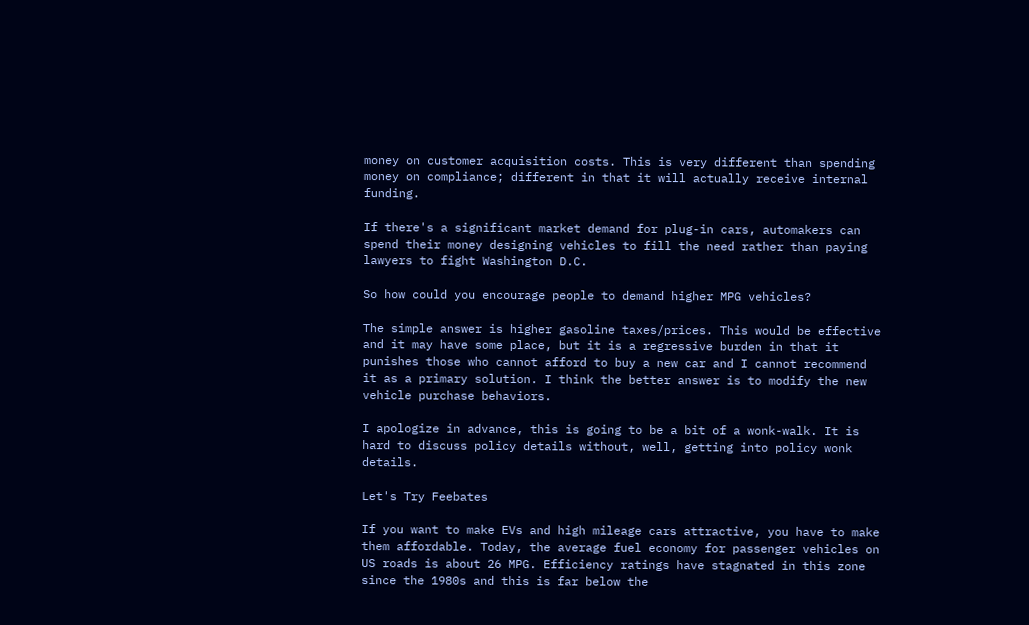money on customer acquisition costs. This is very different than spending money on compliance; different in that it will actually receive internal funding.

If there's a significant market demand for plug-in cars, automakers can spend their money designing vehicles to fill the need rather than paying lawyers to fight Washington D.C.

So how could you encourage people to demand higher MPG vehicles?

The simple answer is higher gasoline taxes/prices. This would be effective and it may have some place, but it is a regressive burden in that it punishes those who cannot afford to buy a new car and I cannot recommend it as a primary solution. I think the better answer is to modify the new vehicle purchase behaviors.

I apologize in advance, this is going to be a bit of a wonk-walk. It is hard to discuss policy details without, well, getting into policy wonk details.

Let's Try Feebates

If you want to make EVs and high mileage cars attractive, you have to make them affordable. Today, the average fuel economy for passenger vehicles on US roads is about 26 MPG. Efficiency ratings have stagnated in this zone since the 1980s and this is far below the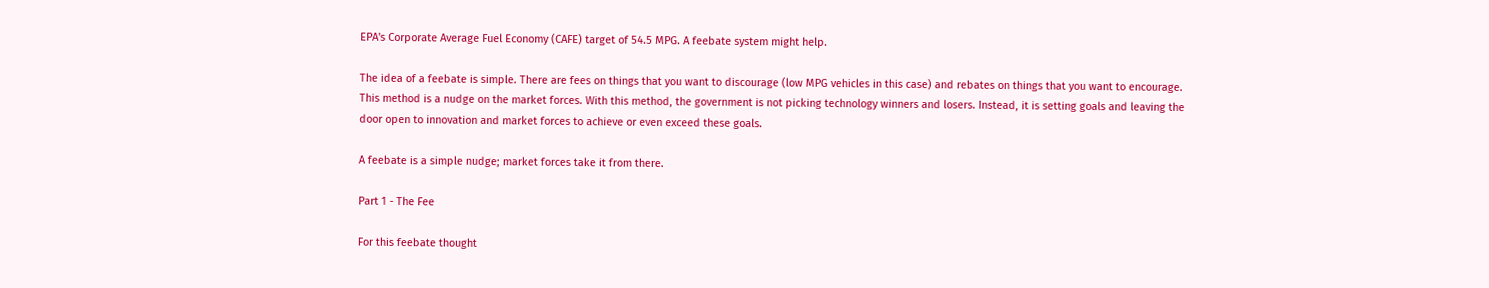EPA's Corporate Average Fuel Economy (CAFE) target of 54.5 MPG. A feebate system might help.

The idea of a feebate is simple. There are fees on things that you want to discourage (low MPG vehicles in this case) and rebates on things that you want to encourage. This method is a nudge on the market forces. With this method, the government is not picking technology winners and losers. Instead, it is setting goals and leaving the door open to innovation and market forces to achieve or even exceed these goals.

A feebate is a simple nudge; market forces take it from there.

Part 1 - The Fee

For this feebate thought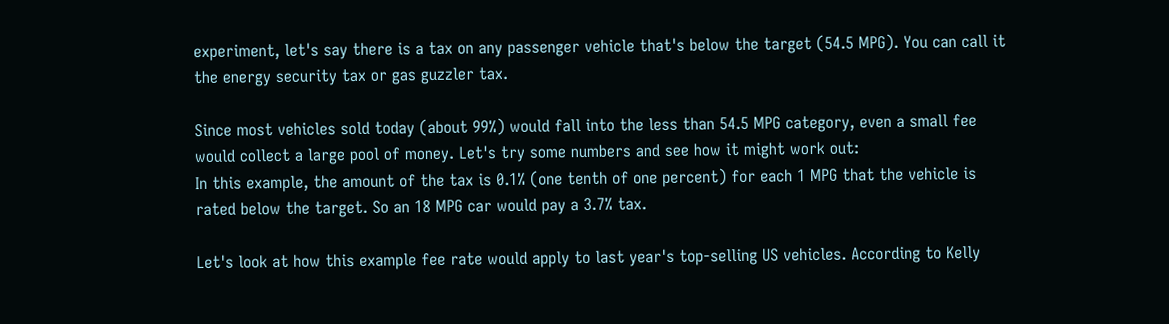experiment, let's say there is a tax on any passenger vehicle that's below the target (54.5 MPG). You can call it the energy security tax or gas guzzler tax.

Since most vehicles sold today (about 99%) would fall into the less than 54.5 MPG category, even a small fee would collect a large pool of money. Let's try some numbers and see how it might work out:
In this example, the amount of the tax is 0.1% (one tenth of one percent) for each 1 MPG that the vehicle is rated below the target. So an 18 MPG car would pay a 3.7% tax.

Let's look at how this example fee rate would apply to last year's top-selling US vehicles. According to Kelly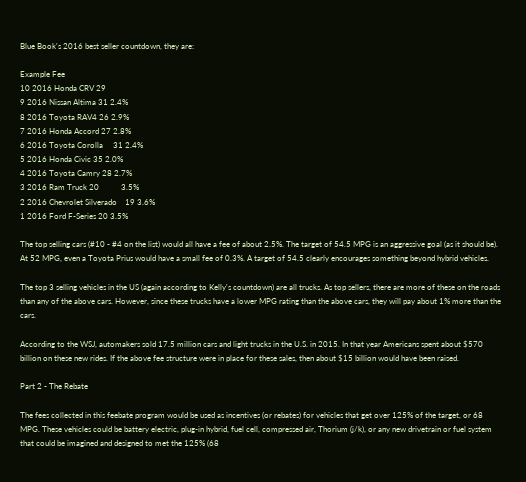Blue Book's 2016 best seller countdown, they are:

Example Fee
10 2016 Honda CRV 29
9 2016 Nissan Altima 31 2.4%
8 2016 Toyota RAV4 26 2.9%
7 2016 Honda Accord 27 2.8%
6 2016 Toyota Corolla     31 2.4%
5 2016 Honda Civic 35 2.0%
4 2016 Toyota Camry 28 2.7%
3 2016 Ram Truck 20           3.5%
2 2016 Chevrolet Silverado    19 3.6%
1 2016 Ford F-Series 20 3.5%

The top selling cars (#10 - #4 on the list) would all have a fee of about 2.5%. The target of 54.5 MPG is an aggressive goal (as it should be). At 52 MPG, even a Toyota Prius would have a small fee of 0.3%. A target of 54.5 clearly encourages something beyond hybrid vehicles.

The top 3 selling vehicles in the US (again according to Kelly's countdown) are all trucks. As top sellers, there are more of these on the roads than any of the above cars. However, since these trucks have a lower MPG rating than the above cars, they will pay about 1% more than the cars.

According to the WSJ, automakers sold 17.5 million cars and light trucks in the U.S. in 2015. In that year Americans spent about $570 billion on these new rides. If the above fee structure were in place for these sales, then about $15 billion would have been raised.

Part 2 - The Rebate

The fees collected in this feebate program would be used as incentives (or rebates) for vehicles that get over 125% of the target, or 68 MPG. These vehicles could be battery electric, plug-in hybrid, fuel cell, compressed air, Thorium (j/k), or any new drivetrain or fuel system that could be imagined and designed to met the 125% (68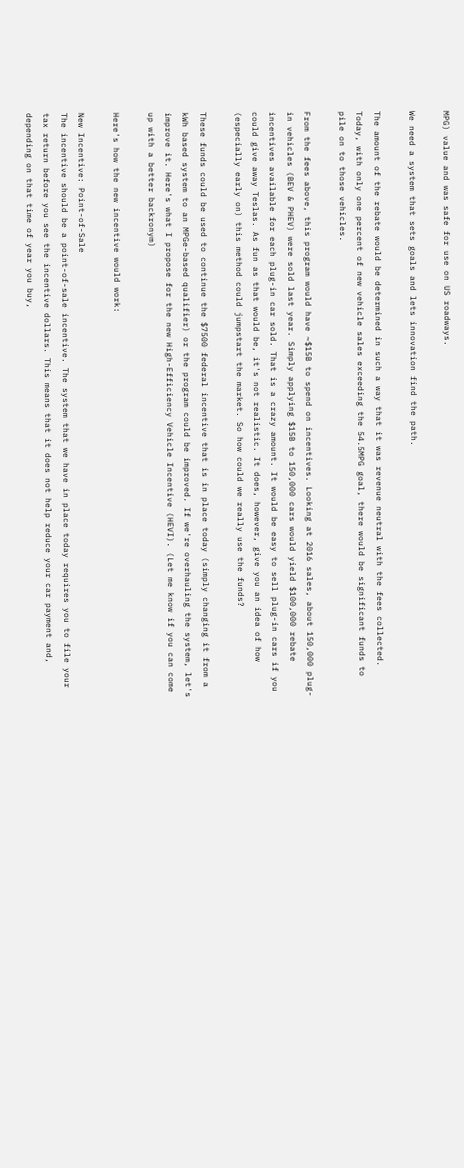MPG) value and was safe for use on US roadways.

We need a system that sets goals and lets innovation find the path.

The amount of the rebate would be determined in such a way that it was revenue neutral with the fees collected. Today, with only one percent of new vehicle sales exceeding the 54.5MPG goal, there would be significant funds to pile on to those vehicles.

From the fees above, this program would have ~$15B to spend on incentives. Looking at 2016 sales, about 150,000 plug-in vehicles (BEV & PHEV) were sold last year. Simply applying $15B to 150,000 cars would yield $100,000 rebate incentives available for each plug-in car sold. That is a crazy amount. It would be easy to sell plug-in cars if you could give away Teslas. As fun as that would be, it's not realistic. It does, however, give you an idea of how (especially early on) this method could jumpstart the market. So how could we really use the funds?

These funds could be used to continue the $7500 federal incentive that is in place today (simply changing it from a kWh based system to an MPGe-based qualifier) or the program could be improved. If we're overhauling the system, let's improve it. Here's what I propose for the new High-Efficiency Vehicle Incentive (HEVI). (Let me know if you can come up with a better backronym)

Here's how the new incentive would work:

New Incentive: Point-of-Sale
The incentive should be a point-of-sale incentive. The system that we have in place today requires you to file your tax return before you see the incentive dollars. This means that it does not help reduce your car payment and, depending on that time of year you buy,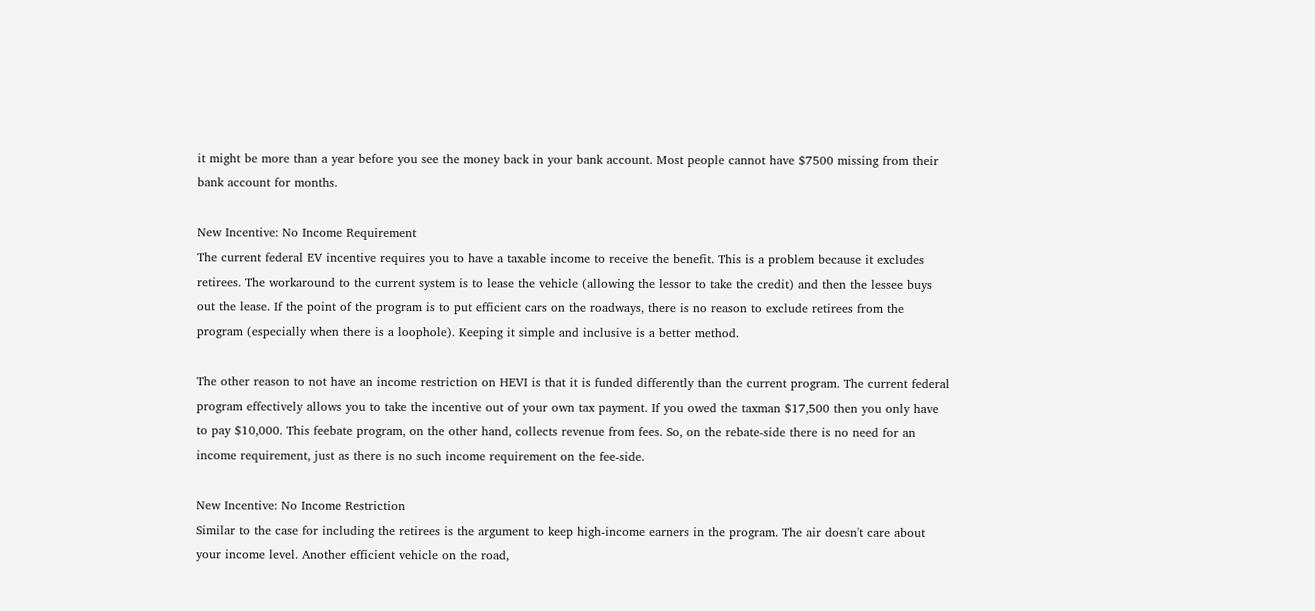it might be more than a year before you see the money back in your bank account. Most people cannot have $7500 missing from their bank account for months.

New Incentive: No Income Requirement
The current federal EV incentive requires you to have a taxable income to receive the benefit. This is a problem because it excludes retirees. The workaround to the current system is to lease the vehicle (allowing the lessor to take the credit) and then the lessee buys out the lease. If the point of the program is to put efficient cars on the roadways, there is no reason to exclude retirees from the program (especially when there is a loophole). Keeping it simple and inclusive is a better method.

The other reason to not have an income restriction on HEVI is that it is funded differently than the current program. The current federal program effectively allows you to take the incentive out of your own tax payment. If you owed the taxman $17,500 then you only have to pay $10,000. This feebate program, on the other hand, collects revenue from fees. So, on the rebate-side there is no need for an income requirement, just as there is no such income requirement on the fee-side.

New Incentive: No Income Restriction
Similar to the case for including the retirees is the argument to keep high-income earners in the program. The air doesn't care about your income level. Another efficient vehicle on the road,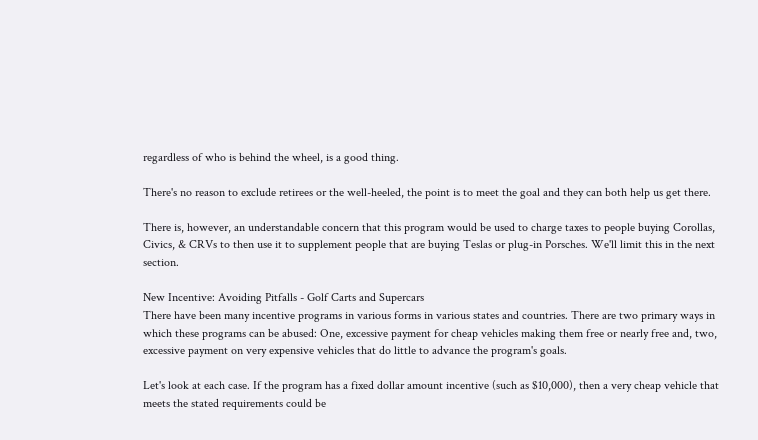regardless of who is behind the wheel, is a good thing.

There's no reason to exclude retirees or the well-heeled, the point is to meet the goal and they can both help us get there.

There is, however, an understandable concern that this program would be used to charge taxes to people buying Corollas, Civics, & CRVs to then use it to supplement people that are buying Teslas or plug-in Porsches. We'll limit this in the next section.

New Incentive: Avoiding Pitfalls - Golf Carts and Supercars
There have been many incentive programs in various forms in various states and countries. There are two primary ways in which these programs can be abused: One, excessive payment for cheap vehicles making them free or nearly free and, two, excessive payment on very expensive vehicles that do little to advance the program's goals.

Let's look at each case. If the program has a fixed dollar amount incentive (such as $10,000), then a very cheap vehicle that meets the stated requirements could be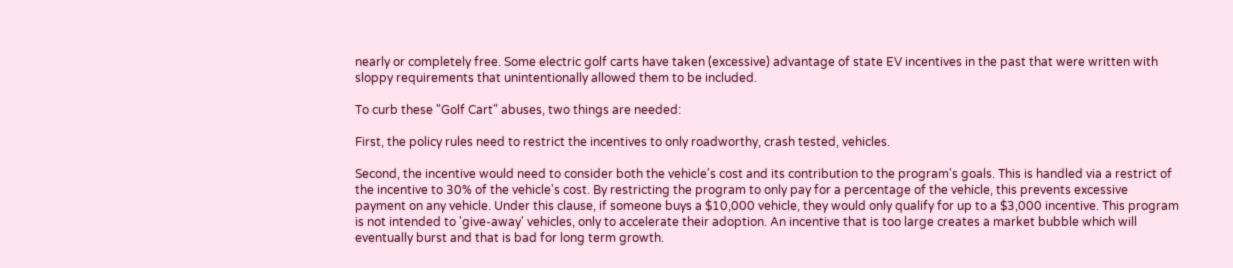nearly or completely free. Some electric golf carts have taken (excessive) advantage of state EV incentives in the past that were written with sloppy requirements that unintentionally allowed them to be included.

To curb these "Golf Cart" abuses, two things are needed:

First, the policy rules need to restrict the incentives to only roadworthy, crash tested, vehicles.

Second, the incentive would need to consider both the vehicle's cost and its contribution to the program's goals. This is handled via a restrict of the incentive to 30% of the vehicle's cost. By restricting the program to only pay for a percentage of the vehicle, this prevents excessive payment on any vehicle. Under this clause, if someone buys a $10,000 vehicle, they would only qualify for up to a $3,000 incentive. This program is not intended to 'give-away' vehicles, only to accelerate their adoption. An incentive that is too large creates a market bubble which will eventually burst and that is bad for long term growth.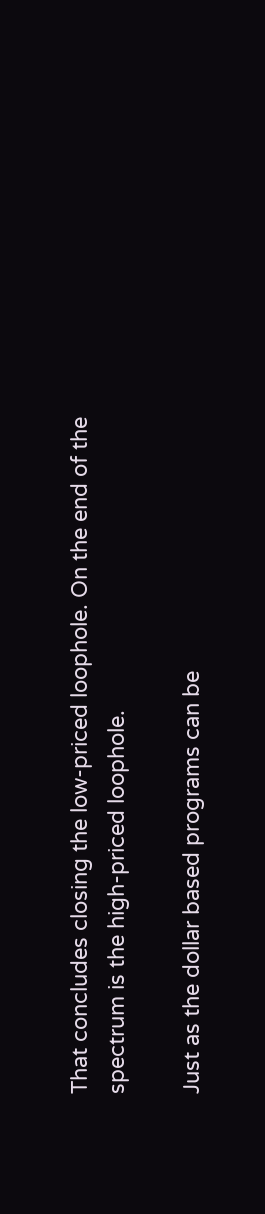That concludes closing the low-priced loophole. On the end of the spectrum is the high-priced loophole.

Just as the dollar based programs can be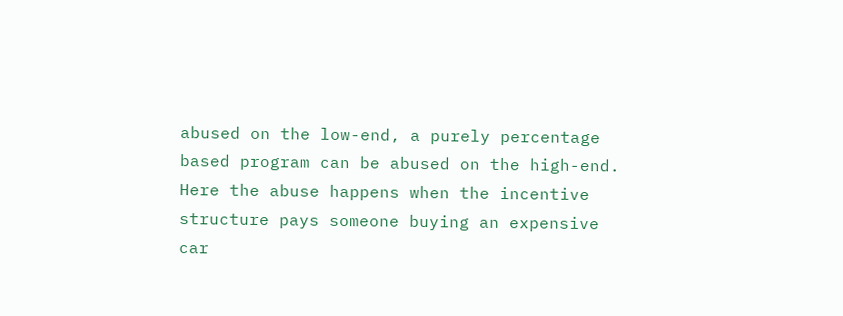abused on the low-end, a purely percentage based program can be abused on the high-end. Here the abuse happens when the incentive structure pays someone buying an expensive car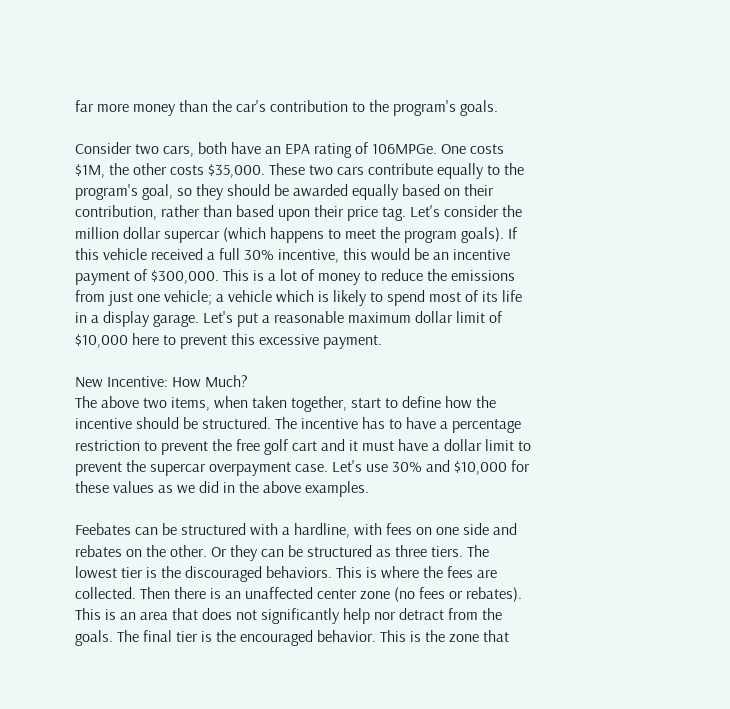far more money than the car's contribution to the program's goals.

Consider two cars, both have an EPA rating of 106MPGe. One costs $1M, the other costs $35,000. These two cars contribute equally to the program's goal, so they should be awarded equally based on their contribution, rather than based upon their price tag. Let's consider the million dollar supercar (which happens to meet the program goals). If this vehicle received a full 30% incentive, this would be an incentive payment of $300,000. This is a lot of money to reduce the emissions from just one vehicle; a vehicle which is likely to spend most of its life in a display garage. Let's put a reasonable maximum dollar limit of $10,000 here to prevent this excessive payment.

New Incentive: How Much?
The above two items, when taken together, start to define how the incentive should be structured. The incentive has to have a percentage restriction to prevent the free golf cart and it must have a dollar limit to prevent the supercar overpayment case. Let's use 30% and $10,000 for these values as we did in the above examples.

Feebates can be structured with a hardline, with fees on one side and rebates on the other. Or they can be structured as three tiers. The lowest tier is the discouraged behaviors. This is where the fees are collected. Then there is an unaffected center zone (no fees or rebates). This is an area that does not significantly help nor detract from the goals. The final tier is the encouraged behavior. This is the zone that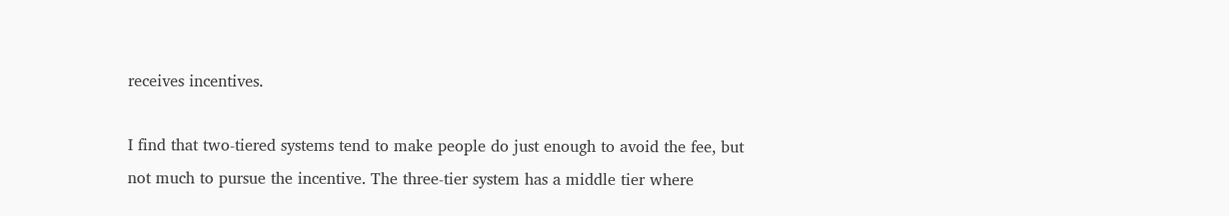receives incentives.

I find that two-tiered systems tend to make people do just enough to avoid the fee, but not much to pursue the incentive. The three-tier system has a middle tier where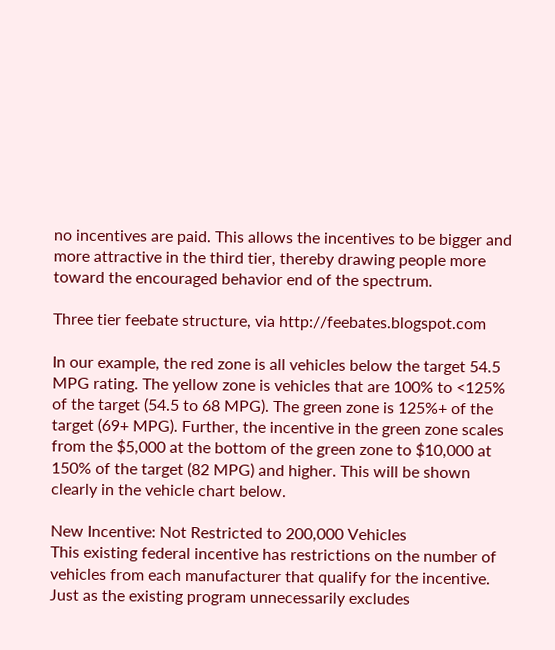no incentives are paid. This allows the incentives to be bigger and more attractive in the third tier, thereby drawing people more toward the encouraged behavior end of the spectrum.

Three tier feebate structure, via http://feebates.blogspot.com

In our example, the red zone is all vehicles below the target 54.5 MPG rating. The yellow zone is vehicles that are 100% to <125% of the target (54.5 to 68 MPG). The green zone is 125%+ of the target (69+ MPG). Further, the incentive in the green zone scales from the $5,000 at the bottom of the green zone to $10,000 at 150% of the target (82 MPG) and higher. This will be shown clearly in the vehicle chart below.

New Incentive: Not Restricted to 200,000 Vehicles
This existing federal incentive has restrictions on the number of vehicles from each manufacturer that qualify for the incentive. Just as the existing program unnecessarily excludes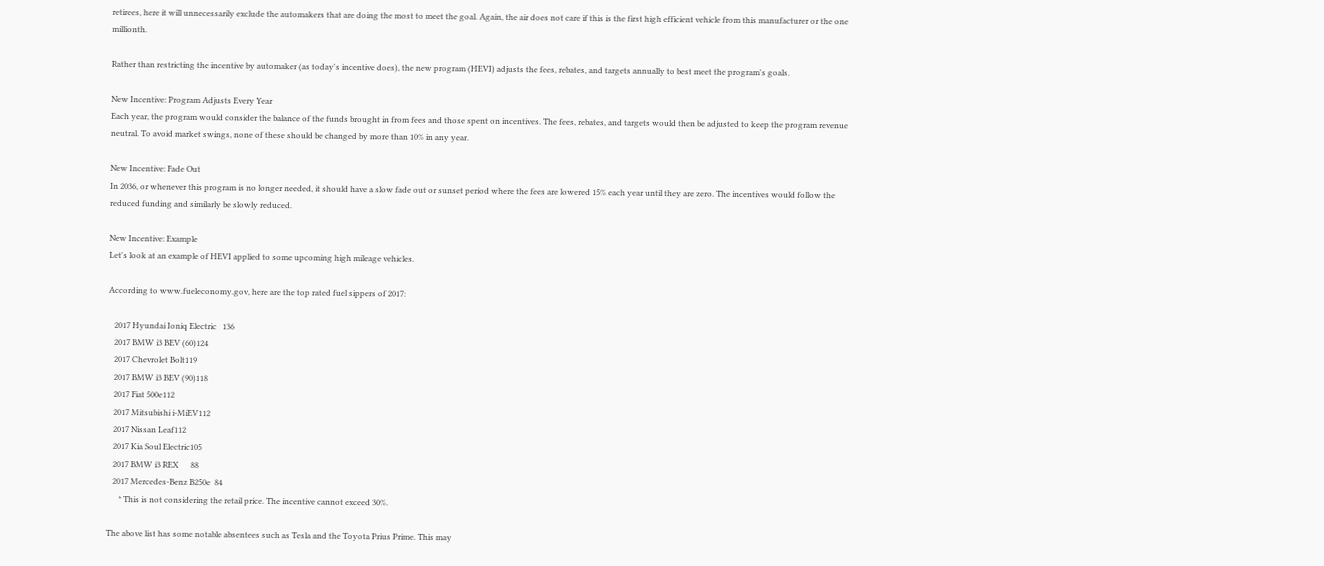retirees, here it will unnecessarily exclude the automakers that are doing the most to meet the goal. Again, the air does not care if this is the first high efficient vehicle from this manufacturer or the one millionth.

Rather than restricting the incentive by automaker (as today's incentive does), the new program (HEVI) adjusts the fees, rebates, and targets annually to best meet the program's goals.

New Incentive: Program Adjusts Every Year
Each year, the program would consider the balance of the funds brought in from fees and those spent on incentives. The fees, rebates, and targets would then be adjusted to keep the program revenue neutral. To avoid market swings, none of these should be changed by more than 10% in any year.

New Incentive: Fade Out
In 2036, or whenever this program is no longer needed, it should have a slow fade out or sunset period where the fees are lowered 15% each year until they are zero. The incentives would follow the reduced funding and similarly be slowly reduced.

New Incentive: Example
Let's look at an example of HEVI applied to some upcoming high mileage vehicles.

According to www.fueleconomy.gov, here are the top rated fuel sippers of 2017:

   2017 Hyundai Ioniq Electric   136
   2017 BMW i3 BEV (60)124
   2017 Chevrolet Bolt119
   2017 BMW i3 BEV (90)118
   2017 Fiat 500e112
   2017 Mitsubishi i-MiEV112
   2017 Nissan Leaf112
   2017 Kia Soul Electric105
   2017 BMW i3 REX      88
   2017 Mercedes-Benz B250e  84
      * This is not considering the retail price. The incentive cannot exceed 30%.

The above list has some notable absentees such as Tesla and the Toyota Prius Prime. This may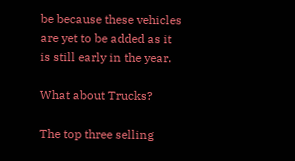be because these vehicles are yet to be added as it is still early in the year.

What about Trucks?

The top three selling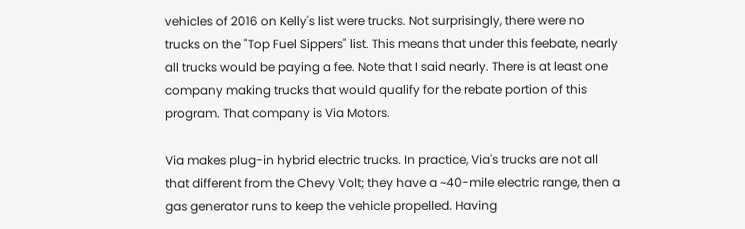vehicles of 2016 on Kelly's list were trucks. Not surprisingly, there were no trucks on the "Top Fuel Sippers" list. This means that under this feebate, nearly all trucks would be paying a fee. Note that I said nearly. There is at least one company making trucks that would qualify for the rebate portion of this program. That company is Via Motors.

Via makes plug-in hybrid electric trucks. In practice, Via's trucks are not all that different from the Chevy Volt; they have a ~40-mile electric range, then a gas generator runs to keep the vehicle propelled. Having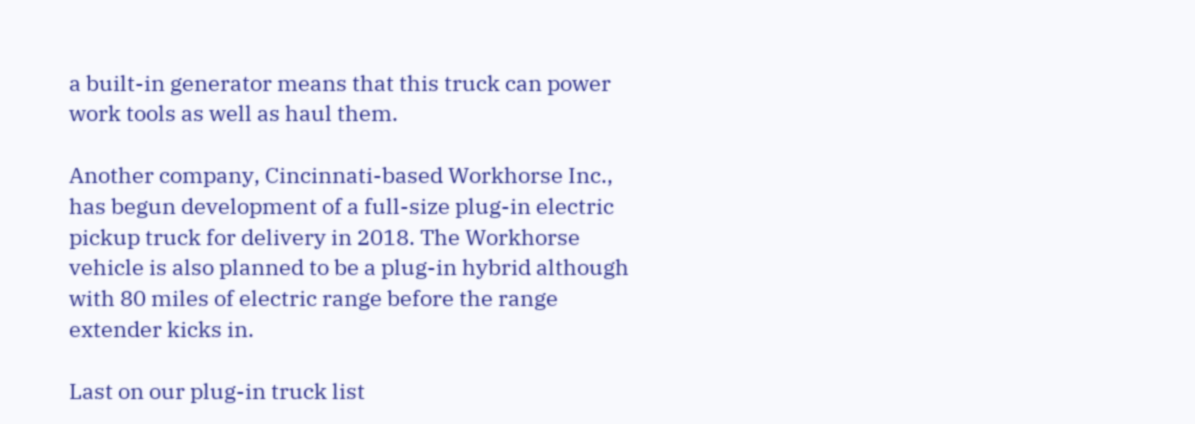a built-in generator means that this truck can power work tools as well as haul them.

Another company, Cincinnati-based Workhorse Inc., has begun development of a full-size plug-in electric pickup truck for delivery in 2018. The Workhorse vehicle is also planned to be a plug-in hybrid although with 80 miles of electric range before the range extender kicks in.

Last on our plug-in truck list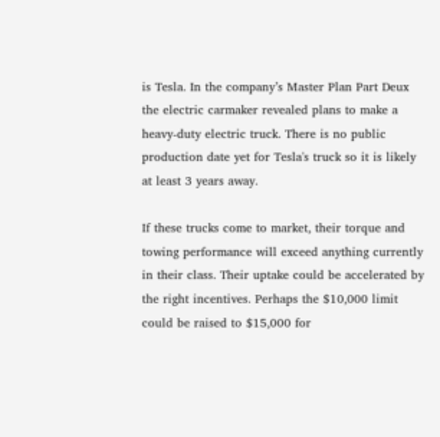is Tesla. In the company’s Master Plan Part Deux the electric carmaker revealed plans to make a heavy-duty electric truck. There is no public production date yet for Tesla's truck so it is likely at least 3 years away.

If these trucks come to market, their torque and towing performance will exceed anything currently in their class. Their uptake could be accelerated by the right incentives. Perhaps the $10,000 limit could be raised to $15,000 for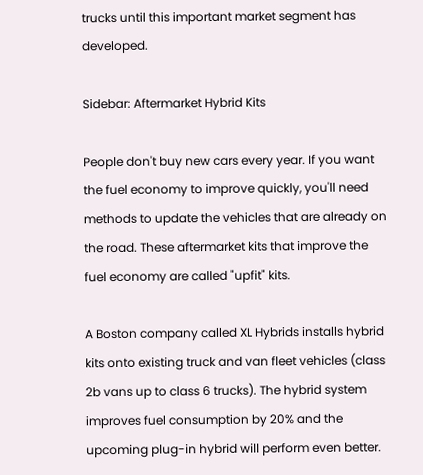trucks until this important market segment has developed.

Sidebar: Aftermarket Hybrid Kits

People don't buy new cars every year. If you want the fuel economy to improve quickly, you'll need methods to update the vehicles that are already on the road. These aftermarket kits that improve the fuel economy are called "upfit" kits.

A Boston company called XL Hybrids installs hybrid kits onto existing truck and van fleet vehicles (class 2b vans up to class 6 trucks). The hybrid system improves fuel consumption by 20% and the upcoming plug-in hybrid will perform even better.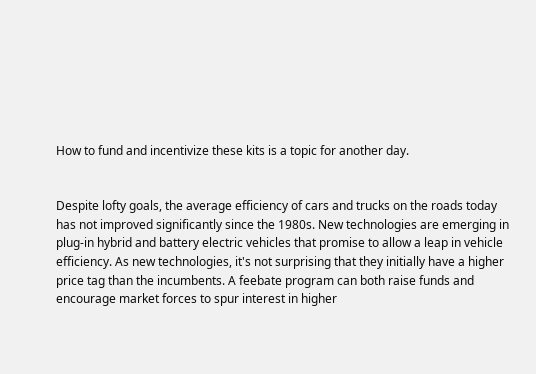How to fund and incentivize these kits is a topic for another day.


Despite lofty goals, the average efficiency of cars and trucks on the roads today has not improved significantly since the 1980s. New technologies are emerging in plug-in hybrid and battery electric vehicles that promise to allow a leap in vehicle efficiency. As new technologies, it's not surprising that they initially have a higher price tag than the incumbents. A feebate program can both raise funds and encourage market forces to spur interest in higher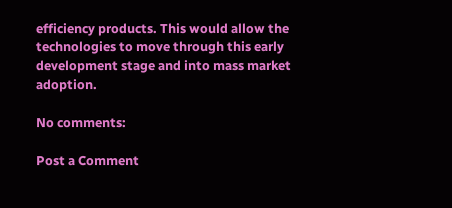efficiency products. This would allow the technologies to move through this early development stage and into mass market adoption.

No comments:

Post a Comment